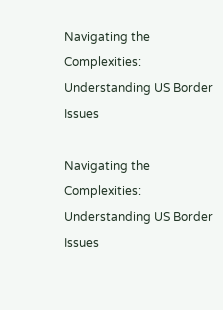Navigating the Complexities: Understanding US Border Issues

Navigating the Complexities: Understanding US Border Issues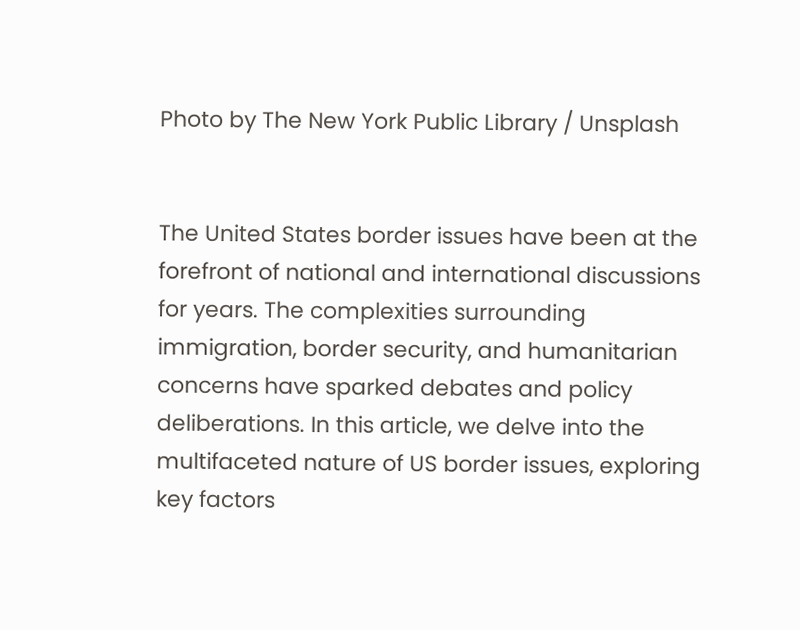Photo by The New York Public Library / Unsplash


The United States border issues have been at the forefront of national and international discussions for years. The complexities surrounding immigration, border security, and humanitarian concerns have sparked debates and policy deliberations. In this article, we delve into the multifaceted nature of US border issues, exploring key factors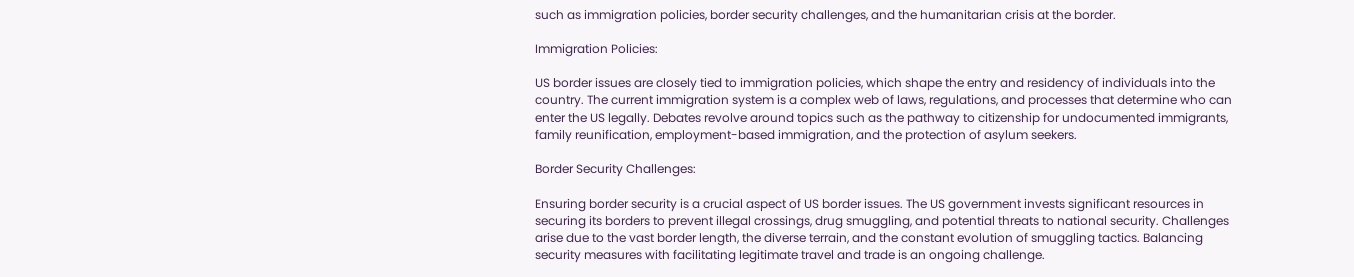such as immigration policies, border security challenges, and the humanitarian crisis at the border.

Immigration Policies:

US border issues are closely tied to immigration policies, which shape the entry and residency of individuals into the country. The current immigration system is a complex web of laws, regulations, and processes that determine who can enter the US legally. Debates revolve around topics such as the pathway to citizenship for undocumented immigrants, family reunification, employment-based immigration, and the protection of asylum seekers.

Border Security Challenges:

Ensuring border security is a crucial aspect of US border issues. The US government invests significant resources in securing its borders to prevent illegal crossings, drug smuggling, and potential threats to national security. Challenges arise due to the vast border length, the diverse terrain, and the constant evolution of smuggling tactics. Balancing security measures with facilitating legitimate travel and trade is an ongoing challenge.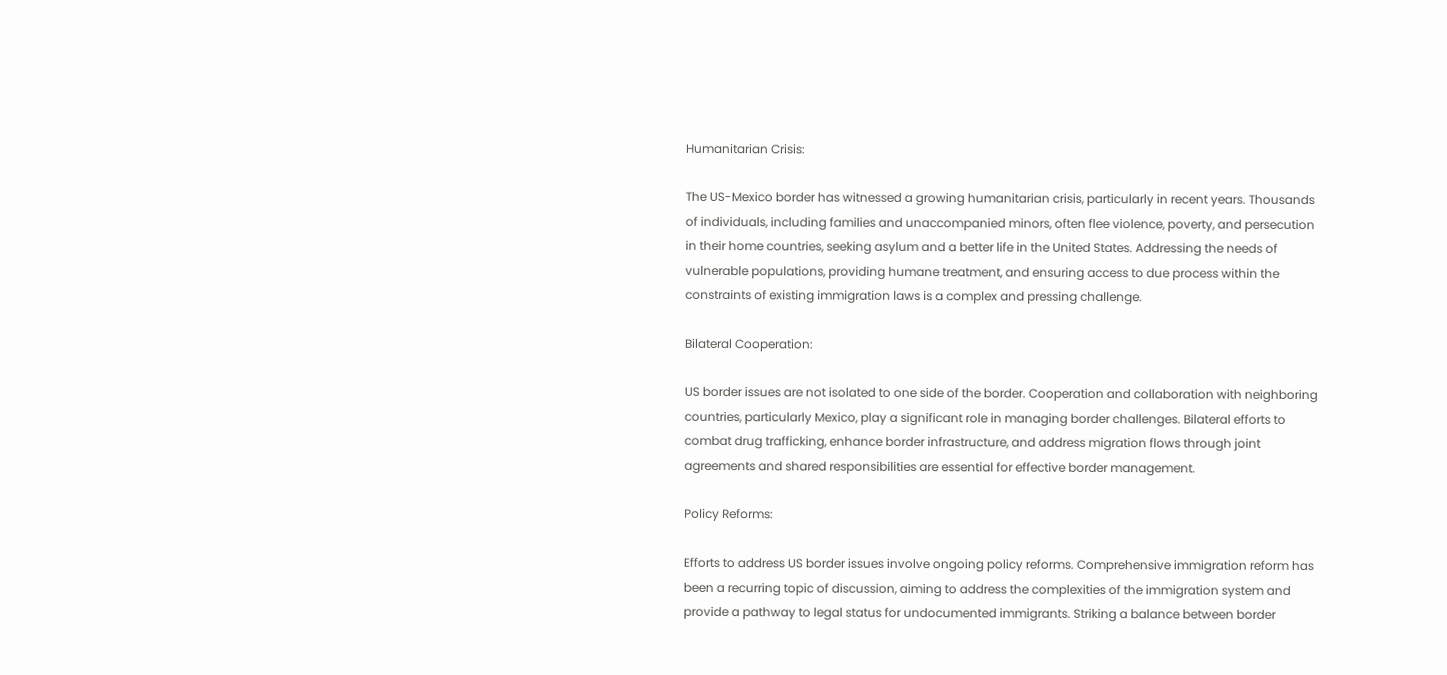Humanitarian Crisis:

The US-Mexico border has witnessed a growing humanitarian crisis, particularly in recent years. Thousands of individuals, including families and unaccompanied minors, often flee violence, poverty, and persecution in their home countries, seeking asylum and a better life in the United States. Addressing the needs of vulnerable populations, providing humane treatment, and ensuring access to due process within the constraints of existing immigration laws is a complex and pressing challenge.

Bilateral Cooperation:

US border issues are not isolated to one side of the border. Cooperation and collaboration with neighboring countries, particularly Mexico, play a significant role in managing border challenges. Bilateral efforts to combat drug trafficking, enhance border infrastructure, and address migration flows through joint agreements and shared responsibilities are essential for effective border management.

Policy Reforms:

Efforts to address US border issues involve ongoing policy reforms. Comprehensive immigration reform has been a recurring topic of discussion, aiming to address the complexities of the immigration system and provide a pathway to legal status for undocumented immigrants. Striking a balance between border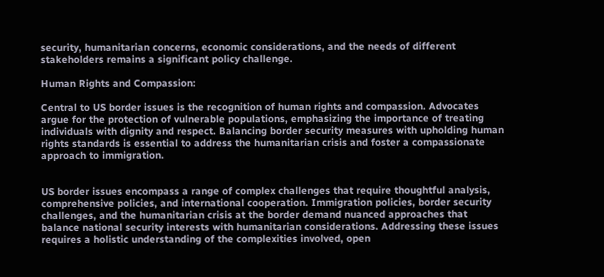security, humanitarian concerns, economic considerations, and the needs of different stakeholders remains a significant policy challenge.

Human Rights and Compassion:

Central to US border issues is the recognition of human rights and compassion. Advocates argue for the protection of vulnerable populations, emphasizing the importance of treating individuals with dignity and respect. Balancing border security measures with upholding human rights standards is essential to address the humanitarian crisis and foster a compassionate approach to immigration.


US border issues encompass a range of complex challenges that require thoughtful analysis, comprehensive policies, and international cooperation. Immigration policies, border security challenges, and the humanitarian crisis at the border demand nuanced approaches that balance national security interests with humanitarian considerations. Addressing these issues requires a holistic understanding of the complexities involved, open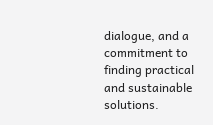dialogue, and a commitment to finding practical and sustainable solutions.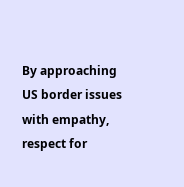By approaching US border issues with empathy, respect for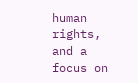human rights, and a focus on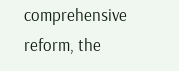comprehensive reform, the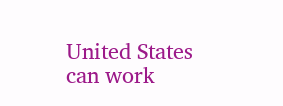United States can work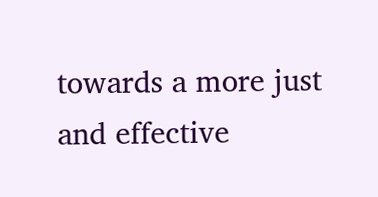towards a more just and effective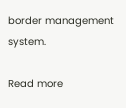border management system.

Read more